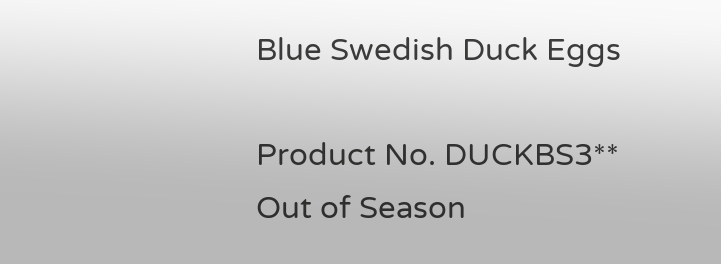Blue Swedish Duck Eggs

Product No. DUCKBS3**
Out of Season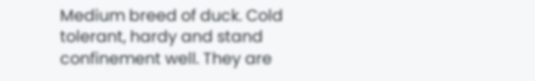Medium breed of duck. Cold tolerant, hardy and stand confinement well. They are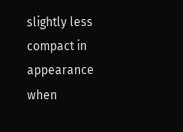slightly less compact in appearance when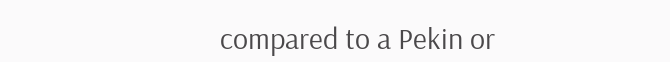compared to a Pekin or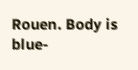Rouen. Body is blue-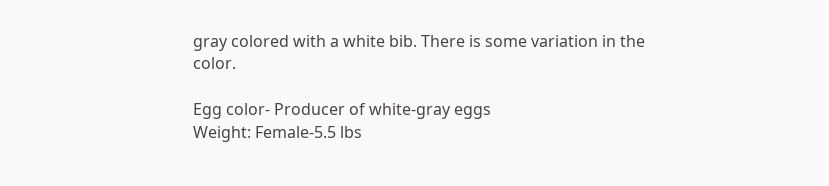gray colored with a white bib. There is some variation in the color.

Egg color- Producer of white-gray eggs
Weight: Female-5.5 lbs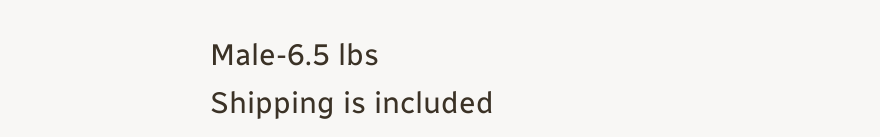Male-6.5 lbs
Shipping is included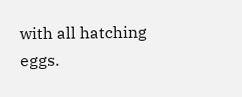with all hatching eggs.